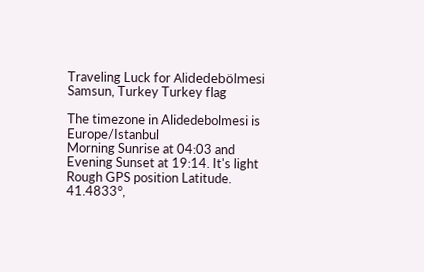Traveling Luck for Alidedebölmesi Samsun, Turkey Turkey flag

The timezone in Alidedebolmesi is Europe/Istanbul
Morning Sunrise at 04:03 and Evening Sunset at 19:14. It's light
Rough GPS position Latitude. 41.4833°,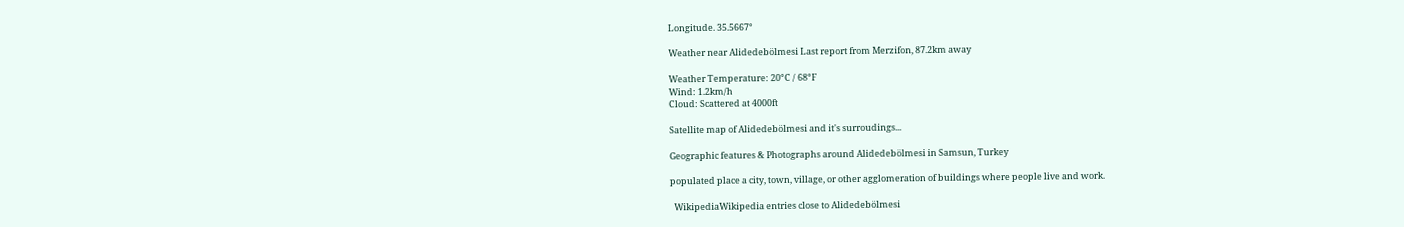Longitude. 35.5667°

Weather near Alidedebölmesi Last report from Merzifon, 87.2km away

Weather Temperature: 20°C / 68°F
Wind: 1.2km/h
Cloud: Scattered at 4000ft

Satellite map of Alidedebölmesi and it's surroudings...

Geographic features & Photographs around Alidedebölmesi in Samsun, Turkey

populated place a city, town, village, or other agglomeration of buildings where people live and work.

  WikipediaWikipedia entries close to Alidedebölmesi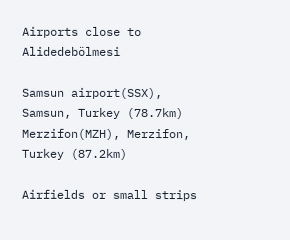Airports close to Alidedebölmesi

Samsun airport(SSX), Samsun, Turkey (78.7km)
Merzifon(MZH), Merzifon, Turkey (87.2km)

Airfields or small strips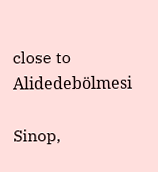close to Alidedebölmesi

Sinop,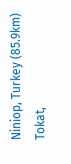Niniop, Turkey (85.9km)
Tokat,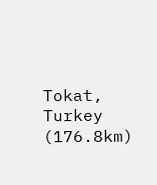Tokat, Turkey (176.8km)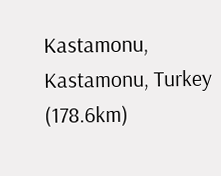Kastamonu, Kastamonu, Turkey (178.6km)